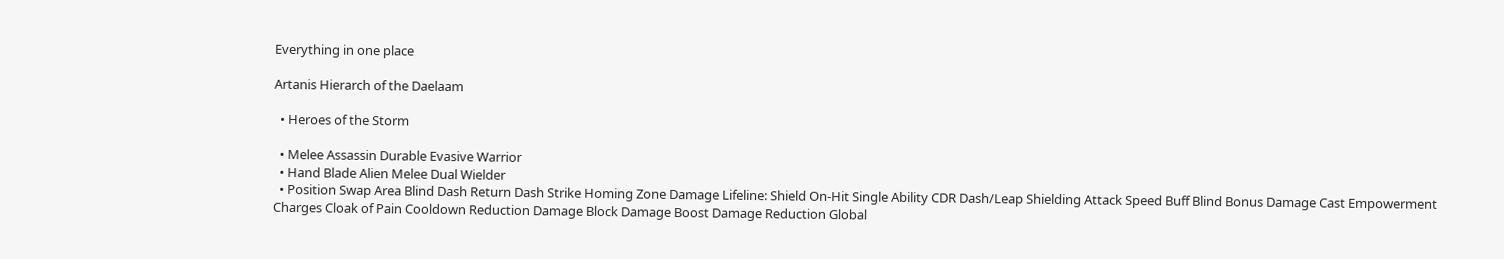Everything in one place

Artanis Hierarch of the Daelaam

  • Heroes of the Storm

  • Melee Assassin Durable Evasive Warrior
  • Hand Blade Alien Melee Dual Wielder
  • Position Swap Area Blind Dash Return Dash Strike Homing Zone Damage Lifeline: Shield On-Hit Single Ability CDR Dash/Leap Shielding Attack Speed Buff Blind Bonus Damage Cast Empowerment Charges Cloak of Pain Cooldown Reduction Damage Block Damage Boost Damage Reduction Global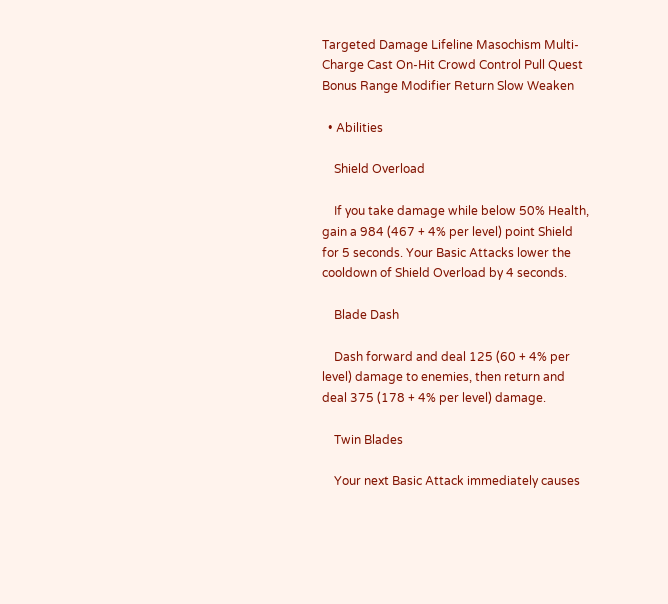Targeted Damage Lifeline Masochism Multi-Charge Cast On-Hit Crowd Control Pull Quest Bonus Range Modifier Return Slow Weaken

  • Abilities

    Shield Overload

    If you take damage while below 50% Health, gain a 984 (467 + 4% per level) point Shield for 5 seconds. Your Basic Attacks lower the cooldown of Shield Overload by 4 seconds.

    Blade Dash

    Dash forward and deal 125 (60 + 4% per level) damage to enemies, then return and deal 375 (178 + 4% per level) damage.

    Twin Blades

    Your next Basic Attack immediately causes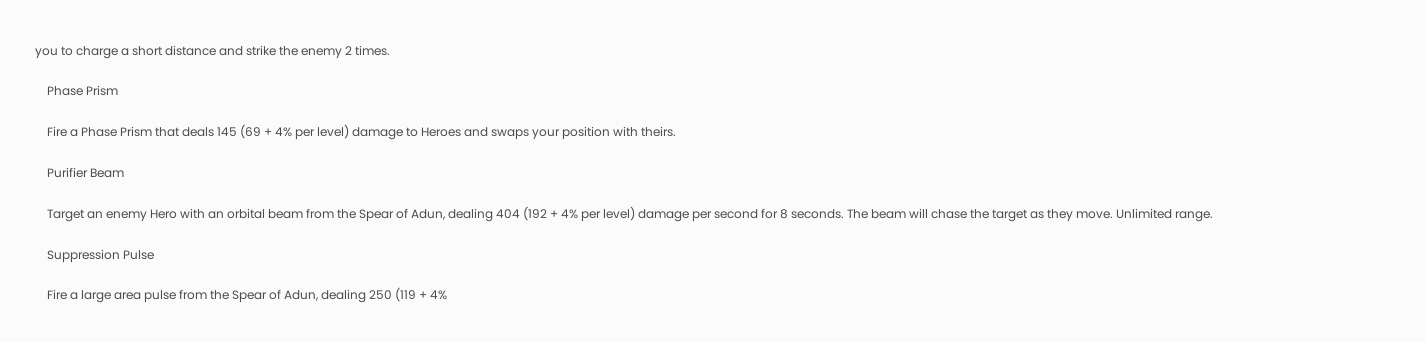you to charge a short distance and strike the enemy 2 times.

    Phase Prism

    Fire a Phase Prism that deals 145 (69 + 4% per level) damage to Heroes and swaps your position with theirs.

    Purifier Beam

    Target an enemy Hero with an orbital beam from the Spear of Adun, dealing 404 (192 + 4% per level) damage per second for 8 seconds. The beam will chase the target as they move. Unlimited range.

    Suppression Pulse

    Fire a large area pulse from the Spear of Adun, dealing 250 (119 + 4%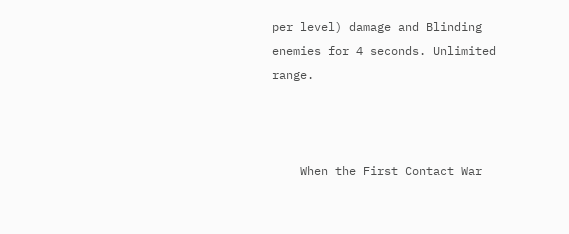per level) damage and Blinding enemies for 4 seconds. Unlimited range.



    When the First Contact War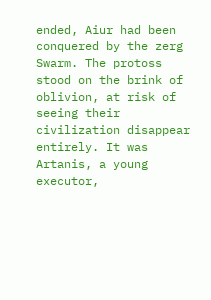ended, Aiur had been conquered by the zerg Swarm. The protoss stood on the brink of oblivion, at risk of seeing their civilization disappear entirely. It was Artanis, a young executor,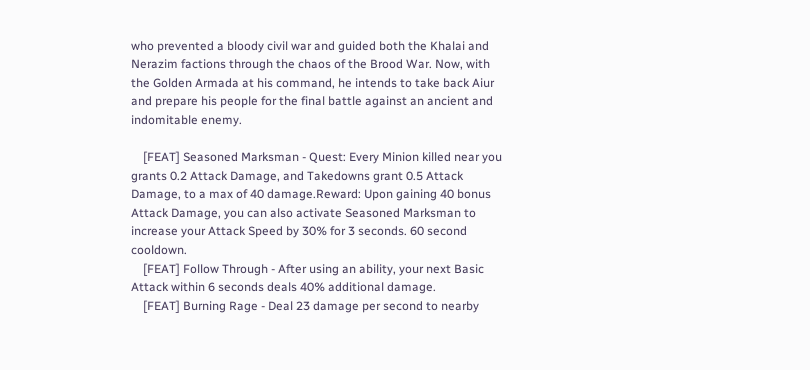who prevented a bloody civil war and guided both the Khalai and Nerazim factions through the chaos of the Brood War. Now, with the Golden Armada at his command, he intends to take back Aiur and prepare his people for the final battle against an ancient and indomitable enemy.

    [FEAT] Seasoned Marksman - Quest: Every Minion killed near you grants 0.2 Attack Damage, and Takedowns grant 0.5 Attack Damage, to a max of 40 damage.Reward: Upon gaining 40 bonus Attack Damage, you can also activate Seasoned Marksman to increase your Attack Speed by 30% for 3 seconds. 60 second cooldown.
    [FEAT] Follow Through - After using an ability, your next Basic Attack within 6 seconds deals 40% additional damage.
    [FEAT] Burning Rage - Deal 23 damage per second to nearby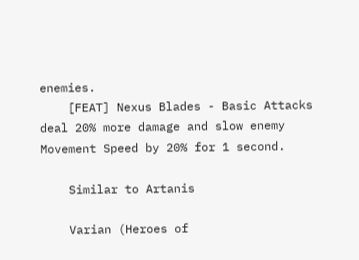enemies.
    [FEAT] Nexus Blades - Basic Attacks deal 20% more damage and slow enemy Movement Speed by 20% for 1 second.

    Similar to Artanis

    Varian (Heroes of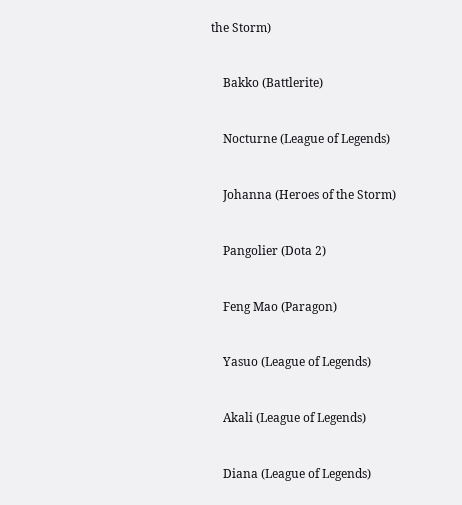the Storm)


    Bakko (Battlerite)


    Nocturne (League of Legends)


    Johanna (Heroes of the Storm)


    Pangolier (Dota 2)


    Feng Mao (Paragon)


    Yasuo (League of Legends)


    Akali (League of Legends)


    Diana (League of Legends)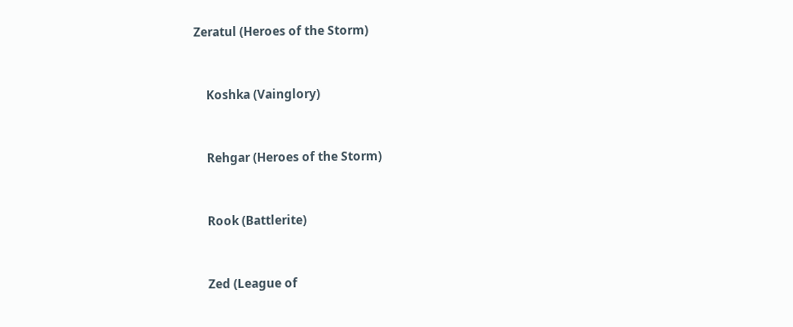Zeratul (Heroes of the Storm)


    Koshka (Vainglory)


    Rehgar (Heroes of the Storm)


    Rook (Battlerite)


    Zed (League of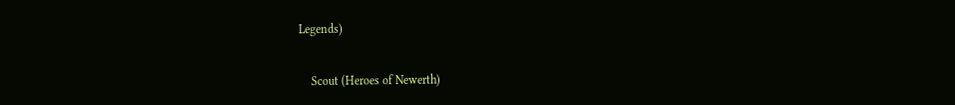Legends)


    Scout (Heroes of Newerth)